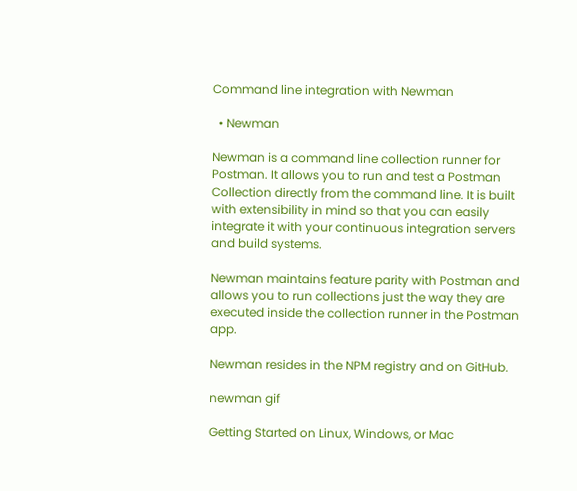Command line integration with Newman

  • Newman

Newman is a command line collection runner for Postman. It allows you to run and test a Postman Collection directly from the command line. It is built with extensibility in mind so that you can easily integrate it with your continuous integration servers and build systems.

Newman maintains feature parity with Postman and allows you to run collections just the way they are executed inside the collection runner in the Postman app.

Newman resides in the NPM registry and on GitHub.

newman gif

Getting Started on Linux, Windows, or Mac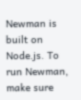Newman is built on Node.js. To run Newman, make sure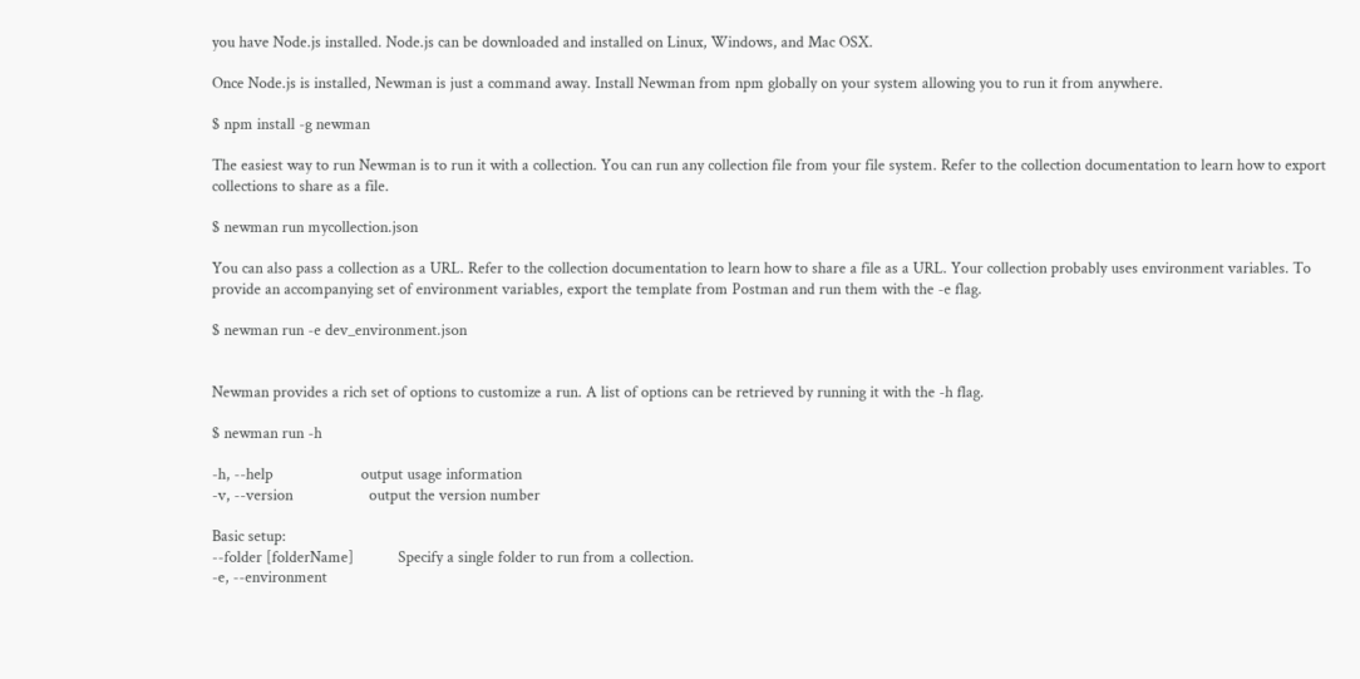you have Node.js installed. Node.js can be downloaded and installed on Linux, Windows, and Mac OSX.

Once Node.js is installed, Newman is just a command away. Install Newman from npm globally on your system allowing you to run it from anywhere.

$ npm install -g newman

The easiest way to run Newman is to run it with a collection. You can run any collection file from your file system. Refer to the collection documentation to learn how to export collections to share as a file.

$ newman run mycollection.json

You can also pass a collection as a URL. Refer to the collection documentation to learn how to share a file as a URL. Your collection probably uses environment variables. To provide an accompanying set of environment variables, export the template from Postman and run them with the -e flag.

$ newman run -e dev_environment.json


Newman provides a rich set of options to customize a run. A list of options can be retrieved by running it with the -h flag.

$ newman run -h

-h, --help                      output usage information
-v, --version                   output the version number

Basic setup:
--folder [folderName]           Specify a single folder to run from a collection.
-e, --environment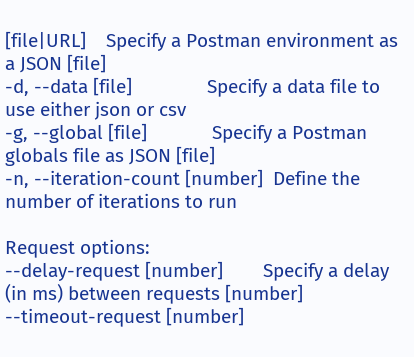[file|URL]    Specify a Postman environment as a JSON [file]
-d, --data [file]               Specify a data file to use either json or csv
-g, --global [file]             Specify a Postman globals file as JSON [file]
-n, --iteration-count [number]  Define the number of iterations to run

Request options:
--delay-request [number]        Specify a delay (in ms) between requests [number]
--timeout-request [number]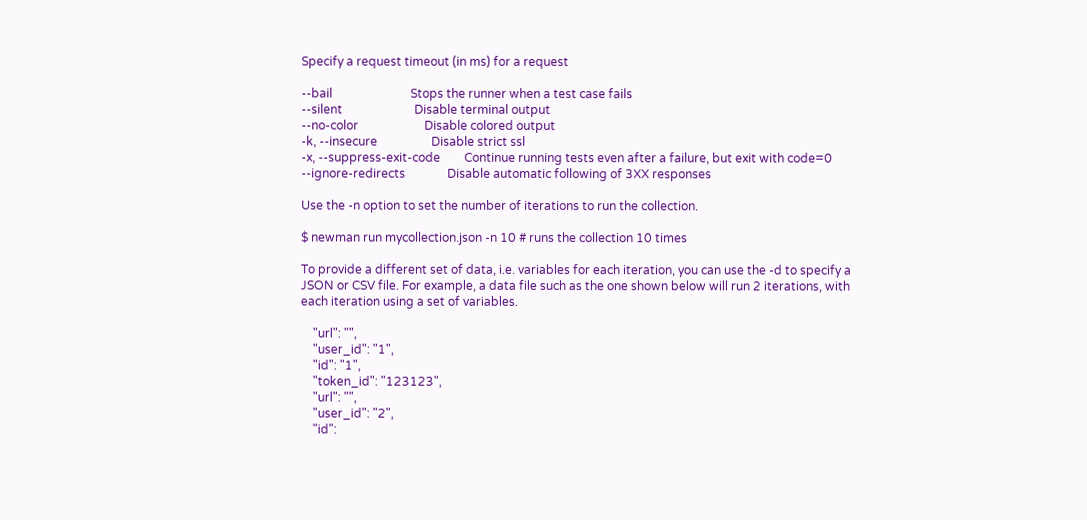Specify a request timeout (in ms) for a request

--bail                          Stops the runner when a test case fails
--silent                        Disable terminal output
--no-color                      Disable colored output
-k, --insecure                  Disable strict ssl
-x, --suppress-exit-code        Continue running tests even after a failure, but exit with code=0
--ignore-redirects              Disable automatic following of 3XX responses

Use the -n option to set the number of iterations to run the collection.

$ newman run mycollection.json -n 10 # runs the collection 10 times

To provide a different set of data, i.e. variables for each iteration, you can use the -d to specify a JSON or CSV file. For example, a data file such as the one shown below will run 2 iterations, with each iteration using a set of variables.

    "url": "",
    "user_id": "1",
    "id": "1",
    "token_id": "123123",
    "url": "",
    "user_id": "2",
    "id":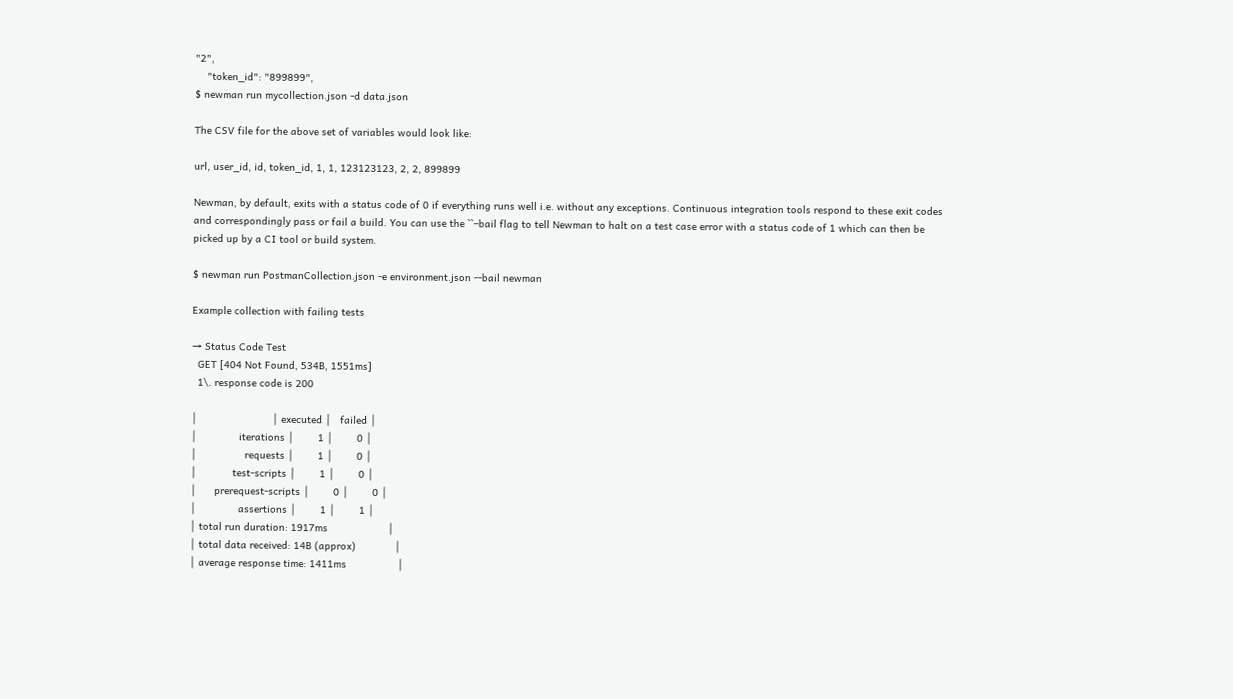"2",
    "token_id": "899899",
$ newman run mycollection.json -d data.json

The CSV file for the above set of variables would look like:

url, user_id, id, token_id, 1, 1, 123123123, 2, 2, 899899

Newman, by default, exits with a status code of 0 if everything runs well i.e. without any exceptions. Continuous integration tools respond to these exit codes and correspondingly pass or fail a build. You can use the ``–bail flag to tell Newman to halt on a test case error with a status code of 1 which can then be picked up by a CI tool or build system.

$ newman run PostmanCollection.json -e environment.json --bail newman

Example collection with failing tests

→ Status Code Test
  GET [404 Not Found, 534B, 1551ms]
  1\. response code is 200

│                         │ executed │   failed │
│              iterations │        1 │        0 │
│                requests │        1 │        0 │
│            test-scripts │        1 │        0 │
│      prerequest-scripts │        0 │        0 │
│              assertions │        1 │        1 │
│ total run duration: 1917ms                    │
│ total data received: 14B (approx)             │
│ average response time: 1411ms                 │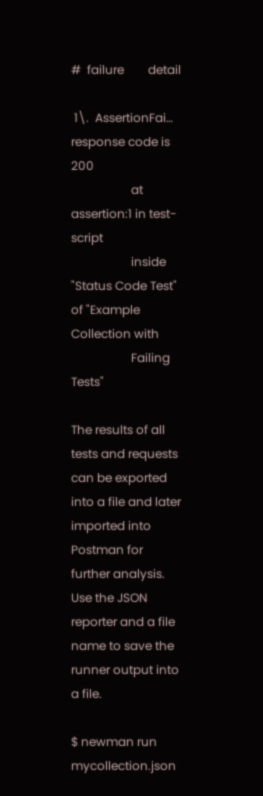#  failure        detail

 1\.  AssertionFai…  response code is 200
                    at assertion:1 in test-script
                    inside "Status Code Test" of "Example Collection with
                    Failing Tests"

The results of all tests and requests can be exported into a file and later imported into Postman for further analysis. Use the JSON reporter and a file name to save the runner output into a file.

$ newman run mycollection.json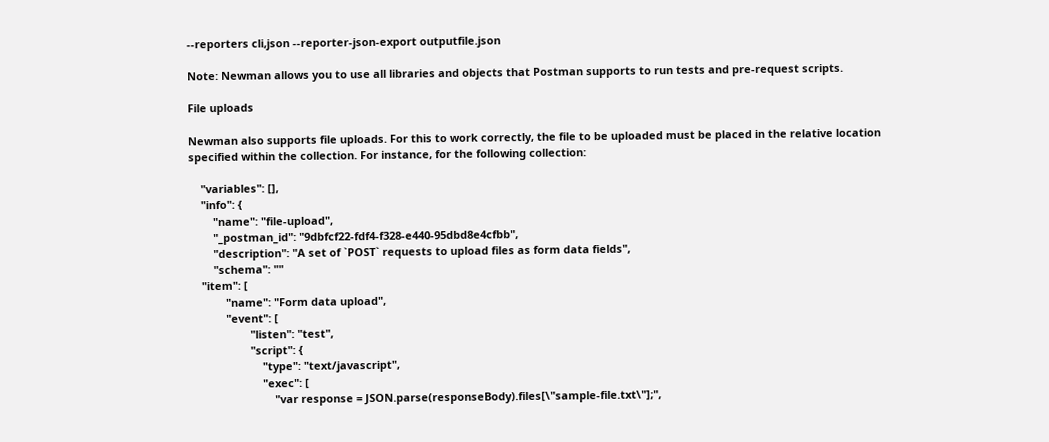--reporters cli,json --reporter-json-export outputfile.json

Note: Newman allows you to use all libraries and objects that Postman supports to run tests and pre-request scripts.

File uploads

Newman also supports file uploads. For this to work correctly, the file to be uploaded must be placed in the relative location specified within the collection. For instance, for the following collection:

    "variables": [],
    "info": {
        "name": "file-upload",
        "_postman_id": "9dbfcf22-fdf4-f328-e440-95dbd8e4cfbb",
        "description": "A set of `POST` requests to upload files as form data fields",
        "schema": ""
    "item": [
            "name": "Form data upload",
            "event": [
                    "listen": "test",
                    "script": {
                        "type": "text/javascript",
                        "exec": [
                            "var response = JSON.parse(responseBody).files[\"sample-file.txt\"];",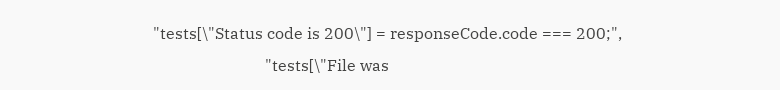"tests[\"Status code is 200\"] = responseCode.code === 200;",
                            "tests[\"File was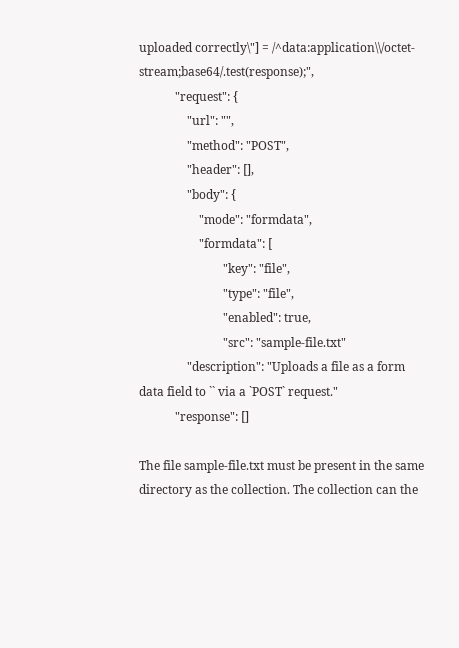uploaded correctly\"] = /^data:application\\/octet-stream;base64/.test(response);",
            "request": {
                "url": "",
                "method": "POST",
                "header": [],
                "body": {
                    "mode": "formdata",
                    "formdata": [
                            "key": "file",
                            "type": "file",
                            "enabled": true,
                            "src": "sample-file.txt"
                "description": "Uploads a file as a form data field to `` via a `POST` request."
            "response": []

The file sample-file.txt must be present in the same directory as the collection. The collection can the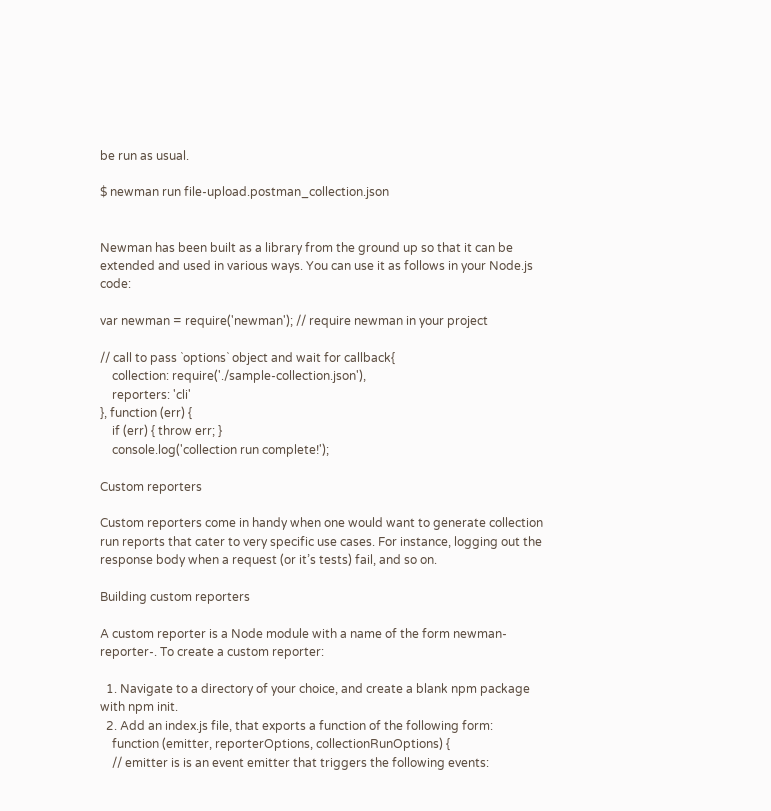be run as usual.

$ newman run file-upload.postman_collection.json


Newman has been built as a library from the ground up so that it can be extended and used in various ways. You can use it as follows in your Node.js code:

var newman = require('newman'); // require newman in your project

// call to pass `options` object and wait for callback{
    collection: require('./sample-collection.json'),
    reporters: 'cli'
}, function (err) {
    if (err) { throw err; }
    console.log('collection run complete!');

Custom reporters

Custom reporters come in handy when one would want to generate collection run reports that cater to very specific use cases. For instance, logging out the response body when a request (or it’s tests) fail, and so on.

Building custom reporters

A custom reporter is a Node module with a name of the form newman-reporter-. To create a custom reporter:

  1. Navigate to a directory of your choice, and create a blank npm package with npm init.
  2. Add an index.js file, that exports a function of the following form:
    function (emitter, reporterOptions, collectionRunOptions) {
    // emitter is is an event emitter that triggers the following events: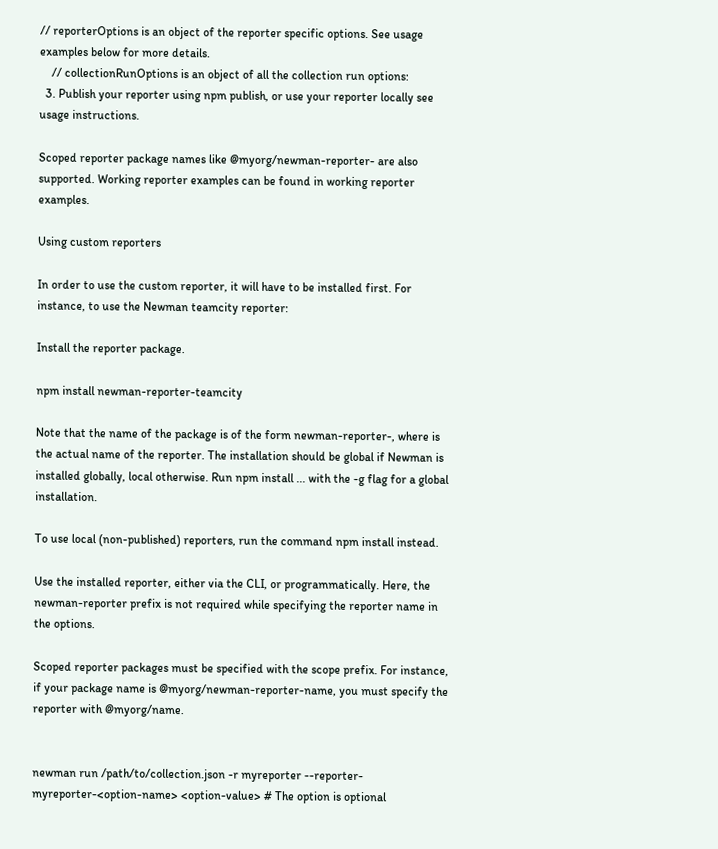// reporterOptions is an object of the reporter specific options. See usage examples below for more details.
    // collectionRunOptions is an object of all the collection run options:
  3. Publish your reporter using npm publish, or use your reporter locally see usage instructions.

Scoped reporter package names like @myorg/newman-reporter- are also supported. Working reporter examples can be found in working reporter examples.

Using custom reporters

In order to use the custom reporter, it will have to be installed first. For instance, to use the Newman teamcity reporter:

Install the reporter package.

npm install newman-reporter-teamcity

Note that the name of the package is of the form newman-reporter-, where is the actual name of the reporter. The installation should be global if Newman is installed globally, local otherwise. Run npm install ... with the -g flag for a global installation.

To use local (non-published) reporters, run the command npm install instead.

Use the installed reporter, either via the CLI, or programmatically. Here, the newman-reporter prefix is not required while specifying the reporter name in the options.

Scoped reporter packages must be specified with the scope prefix. For instance, if your package name is @myorg/newman-reporter-name, you must specify the reporter with @myorg/name.


newman run /path/to/collection.json -r myreporter --reporter-myreporter-<option-name> <option-value> # The option is optional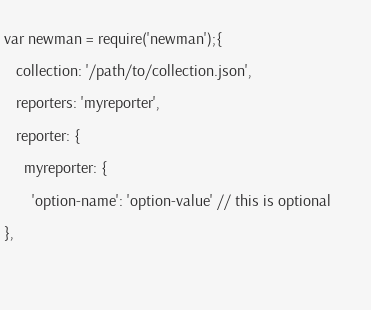var newman = require('newman');{
   collection: '/path/to/collection.json',
   reporters: 'myreporter',
   reporter: {
     myreporter: {
       'option-name': 'option-value' // this is optional
},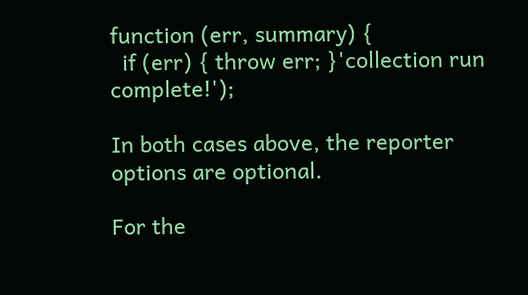function (err, summary) {
  if (err) { throw err; }'collection run complete!');

In both cases above, the reporter options are optional.

For the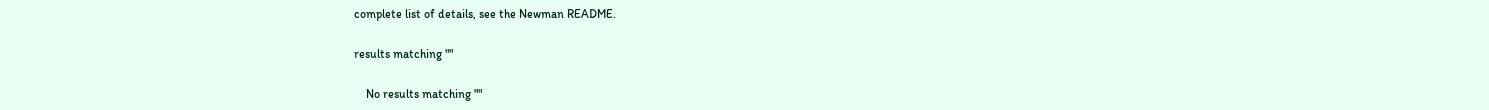complete list of details, see the Newman README.

results matching ""

    No results matching ""